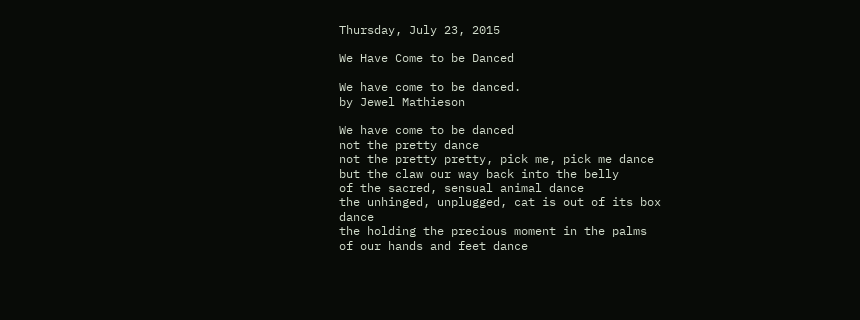Thursday, July 23, 2015

We Have Come to be Danced

We have come to be danced.
by Jewel Mathieson

We have come to be danced
not the pretty dance
not the pretty pretty, pick me, pick me dance
but the claw our way back into the belly
of the sacred, sensual animal dance
the unhinged, unplugged, cat is out of its box dance
the holding the precious moment in the palms
of our hands and feet dance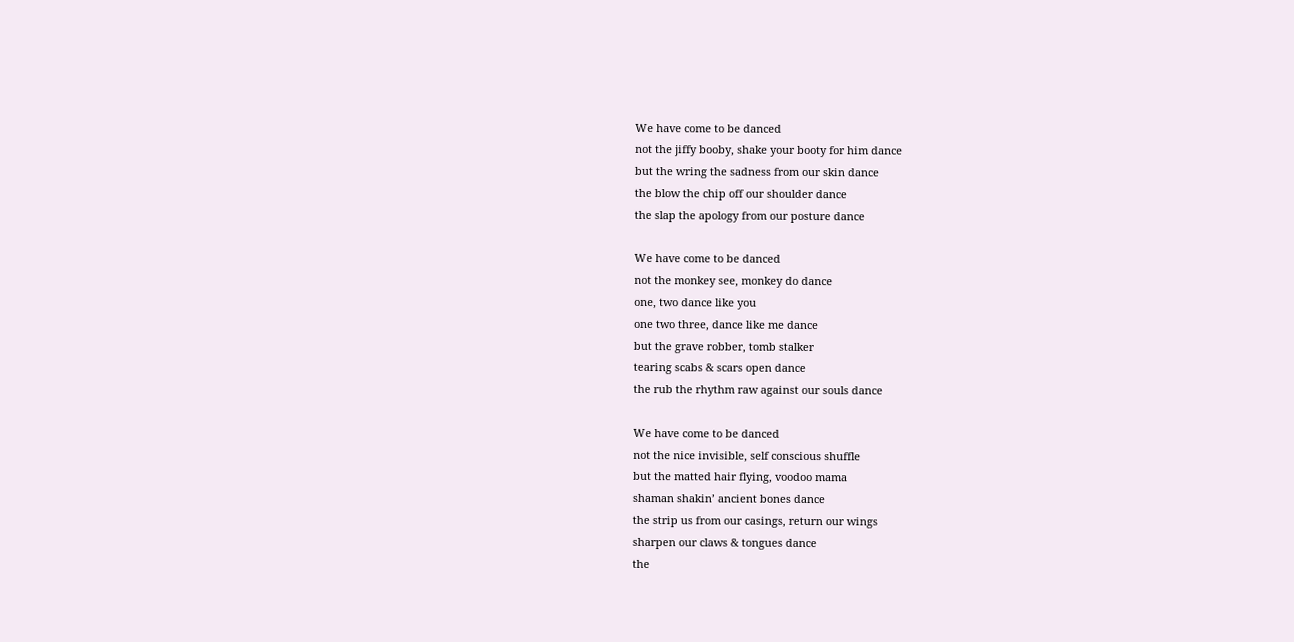We have come to be danced
not the jiffy booby, shake your booty for him dance
but the wring the sadness from our skin dance
the blow the chip off our shoulder dance
the slap the apology from our posture dance

We have come to be danced
not the monkey see, monkey do dance
one, two dance like you
one two three, dance like me dance
but the grave robber, tomb stalker
tearing scabs & scars open dance
the rub the rhythm raw against our souls dance

We have come to be danced
not the nice invisible, self conscious shuffle
but the matted hair flying, voodoo mama
shaman shakin’ ancient bones dance
the strip us from our casings, return our wings
sharpen our claws & tongues dance
the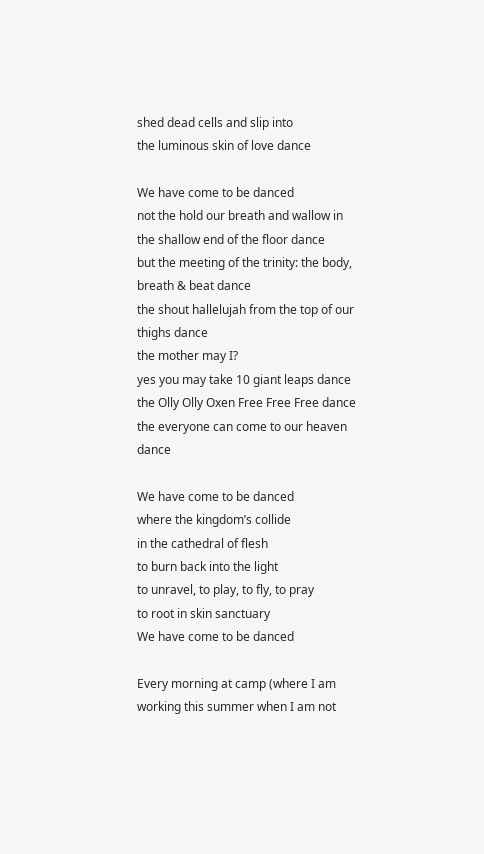shed dead cells and slip into
the luminous skin of love dance

We have come to be danced
not the hold our breath and wallow in the shallow end of the floor dance
but the meeting of the trinity: the body, breath & beat dance
the shout hallelujah from the top of our thighs dance
the mother may I?
yes you may take 10 giant leaps dance
the Olly Olly Oxen Free Free Free dance
the everyone can come to our heaven dance

We have come to be danced
where the kingdom’s collide
in the cathedral of flesh
to burn back into the light
to unravel, to play, to fly, to pray
to root in skin sanctuary
We have come to be danced

Every morning at camp (where I am working this summer when I am not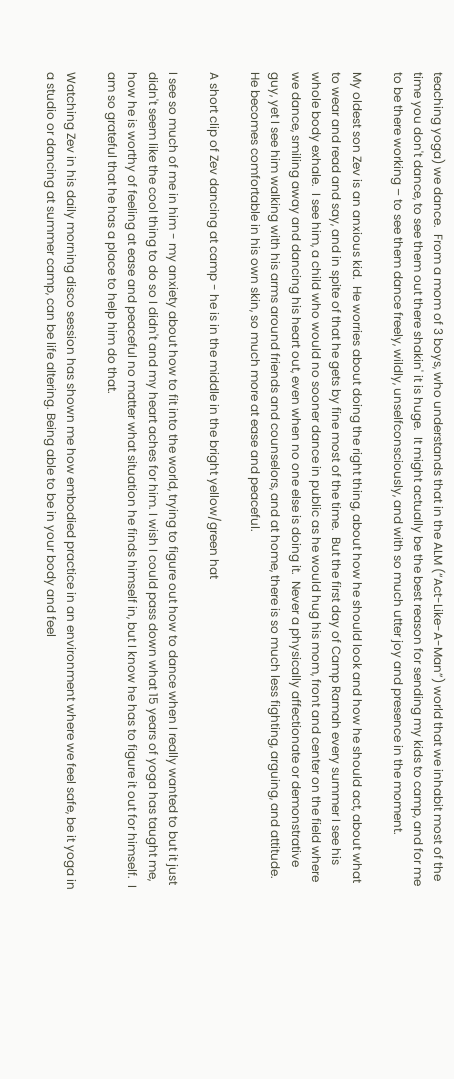teaching yoga) we dance.  From a mom of 3 boys, who understands that in the ALM (“Act-Like-A-Man”) world that we inhabit most of the time you don't dance, to see them out there shakin' it is huge.  It might actually be the best reason for sending my kids to camp, and for me to be there working – to see them dance freely, wildly, unselfconsciously, and with so much utter joy and presence in the moment.

My oldest son Zev is an anxious kid.  He worries about doing the right thing, about how he should look and how he should act, about what to wear and read and say, and in spite of that he gets by fine most of the time.  But the first day of Camp Ramah every summer I see his whole body exhale.  I see him, a child who would no sooner dance in public as he would hug his mom, front and center on the field where we dance, smiling away and dancing his heart out, even when no one else is doing it.  Never a physically affectionate or demonstrative guy, yet I see him walking with his arms around friends and counselors, and at home, there is so much less fighting, arguing, and attitude.  He becomes comfortable in his own skin, so much more at ease and peaceful.

A short clip of Zev dancing at camp - he is in the middle in the bright yellow/green hat

I see so much of me in him - my anxiety about how to fit into the world, trying to figure out how to dance when I really wanted to but it just didn't seem like the cool thing to do so I didn't and my heart aches for him. I wish I could pass down what 15 years of yoga has taught me, how he is worthy of feeling at ease and peaceful no matter what situation he finds himself in, but I know he has to figure it out for himself.  I am so grateful that he has a place to help him do that.

Watching Zev in his daily morning disco session has shown me how embodied practice in an environment where we feel safe, be it yoga in a studio or dancing at summer camp, can be life altering. Being able to be in your body and feel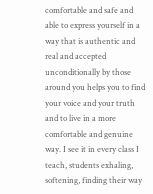comfortable and safe and able to express yourself in a way that is authentic and real and accepted unconditionally by those around you helps you to find your voice and your truth and to live in a more comfortable and genuine way. I see it in every class I teach, students exhaling, softening, finding their way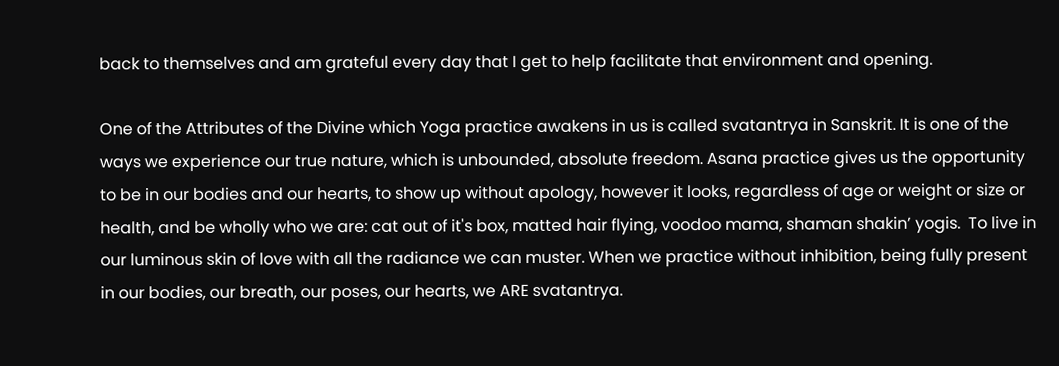back to themselves and am grateful every day that I get to help facilitate that environment and opening.

One of the Attributes of the Divine which Yoga practice awakens in us is called svatantrya in Sanskrit. It is one of the ways we experience our true nature, which is unbounded, absolute freedom. Asana practice gives us the opportunity to be in our bodies and our hearts, to show up without apology, however it looks, regardless of age or weight or size or health, and be wholly who we are: cat out of it's box, matted hair flying, voodoo mama, shaman shakin’ yogis.  To live in our luminous skin of love with all the radiance we can muster. When we practice without inhibition, being fully present in our bodies, our breath, our poses, our hearts, we ARE svatantrya.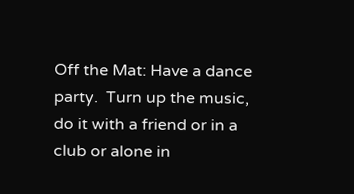Off the Mat: Have a dance party.  Turn up the music, do it with a friend or in a club or alone in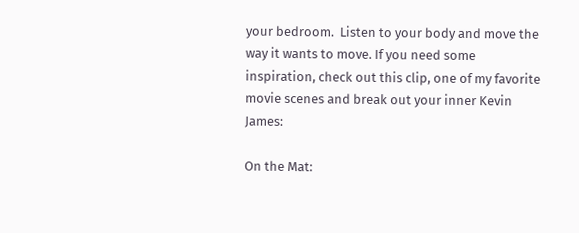your bedroom.  Listen to your body and move the way it wants to move. If you need some inspiration, check out this clip, one of my favorite movie scenes and break out your inner Kevin James:

On the Mat: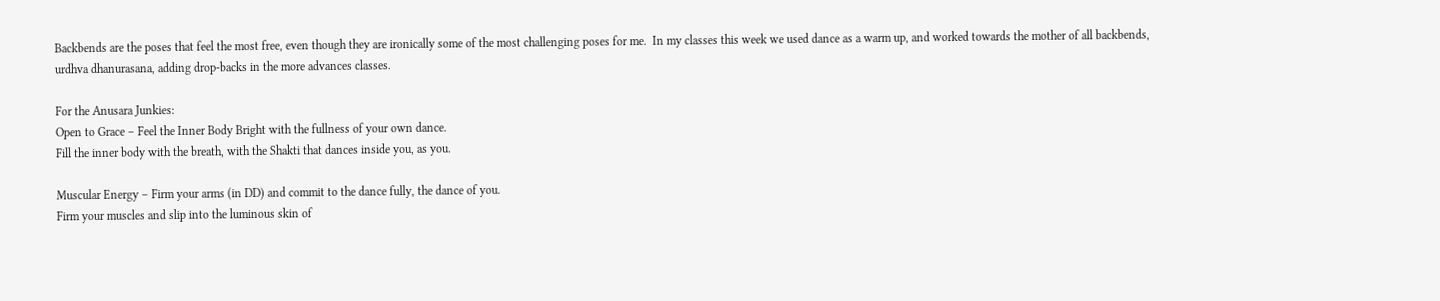Backbends are the poses that feel the most free, even though they are ironically some of the most challenging poses for me.  In my classes this week we used dance as a warm up, and worked towards the mother of all backbends, urdhva dhanurasana, adding drop-backs in the more advances classes.

For the Anusara Junkies:
Open to Grace – Feel the Inner Body Bright with the fullness of your own dance.
Fill the inner body with the breath, with the Shakti that dances inside you, as you.

Muscular Energy – Firm your arms (in DD) and commit to the dance fully, the dance of you.
Firm your muscles and slip into the luminous skin of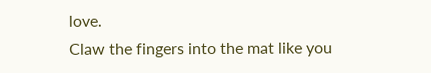love.
Claw the fingers into the mat like you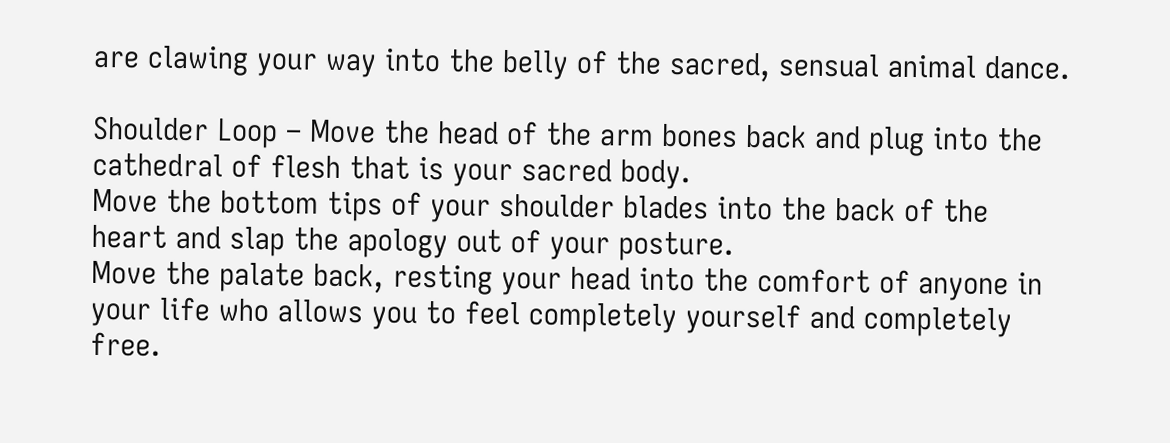are clawing your way into the belly of the sacred, sensual animal dance.

Shoulder Loop – Move the head of the arm bones back and plug into the cathedral of flesh that is your sacred body.
Move the bottom tips of your shoulder blades into the back of the heart and slap the apology out of your posture.
Move the palate back, resting your head into the comfort of anyone in your life who allows you to feel completely yourself and completely free.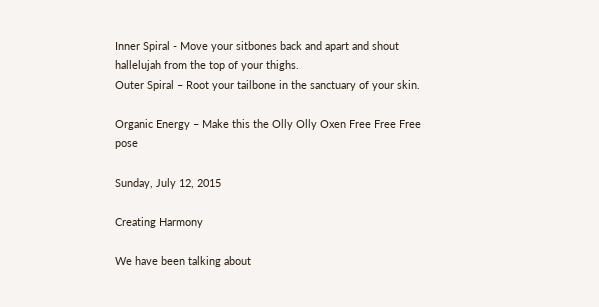Inner Spiral - Move your sitbones back and apart and shout hallelujah from the top of your thighs.
Outer Spiral – Root your tailbone in the sanctuary of your skin.

Organic Energy – Make this the Olly Olly Oxen Free Free Free pose

Sunday, July 12, 2015

Creating Harmony

We have been talking about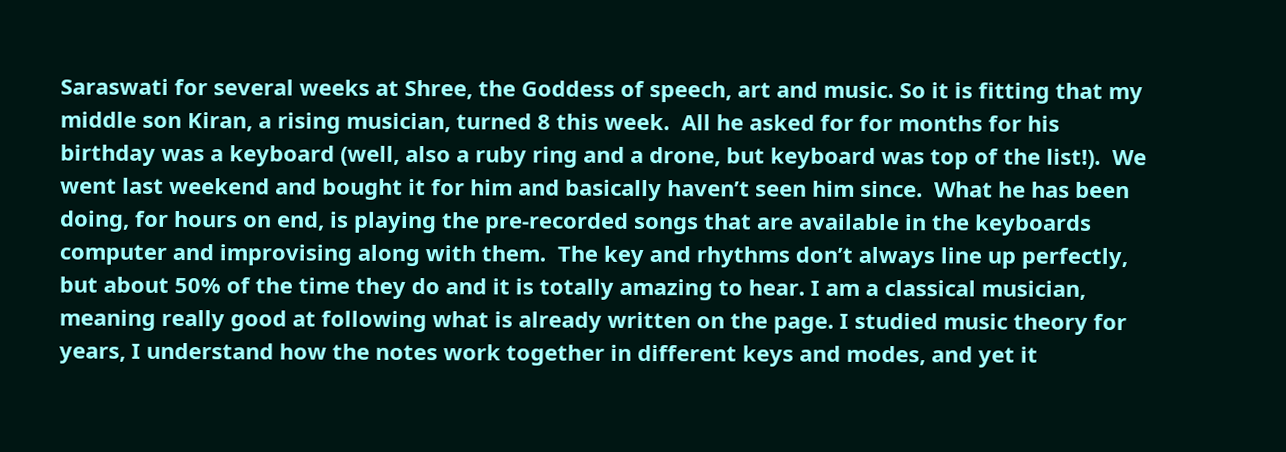Saraswati for several weeks at Shree, the Goddess of speech, art and music. So it is fitting that my middle son Kiran, a rising musician, turned 8 this week.  All he asked for for months for his birthday was a keyboard (well, also a ruby ring and a drone, but keyboard was top of the list!).  We went last weekend and bought it for him and basically haven’t seen him since.  What he has been doing, for hours on end, is playing the pre-recorded songs that are available in the keyboards computer and improvising along with them.  The key and rhythms don’t always line up perfectly, but about 50% of the time they do and it is totally amazing to hear. I am a classical musician, meaning really good at following what is already written on the page. I studied music theory for years, I understand how the notes work together in different keys and modes, and yet it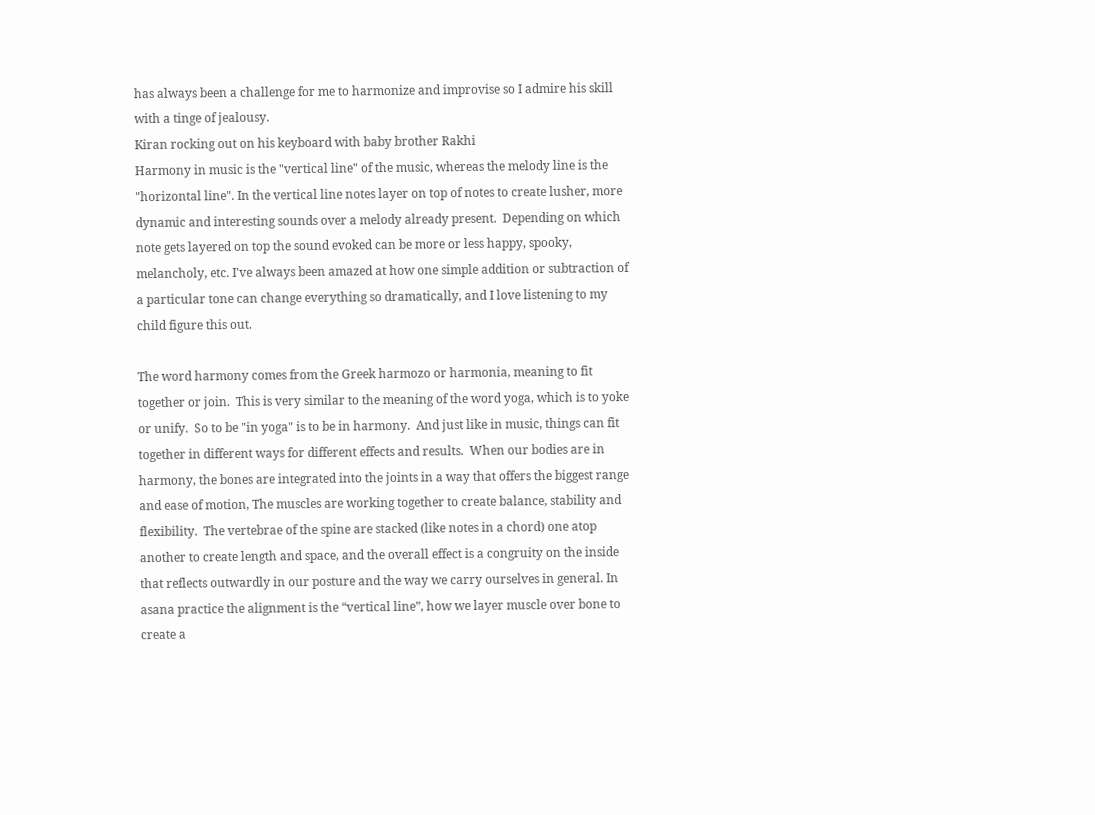has always been a challenge for me to harmonize and improvise so I admire his skill with a tinge of jealousy.
Kiran rocking out on his keyboard with baby brother Rakhi
Harmony in music is the "vertical line" of the music, whereas the melody line is the "horizontal line". In the vertical line notes layer on top of notes to create lusher, more dynamic and interesting sounds over a melody already present.  Depending on which note gets layered on top the sound evoked can be more or less happy, spooky, melancholy, etc. I've always been amazed at how one simple addition or subtraction of a particular tone can change everything so dramatically, and I love listening to my child figure this out.

The word harmony comes from the Greek harmozo or harmonia, meaning to fit together or join.  This is very similar to the meaning of the word yoga, which is to yoke or unify.  So to be "in yoga" is to be in harmony.  And just like in music, things can fit together in different ways for different effects and results.  When our bodies are in harmony, the bones are integrated into the joints in a way that offers the biggest range and ease of motion, The muscles are working together to create balance, stability and flexibility.  The vertebrae of the spine are stacked (like notes in a chord) one atop another to create length and space, and the overall effect is a congruity on the inside that reflects outwardly in our posture and the way we carry ourselves in general. In asana practice the alignment is the “vertical line”, how we layer muscle over bone to create a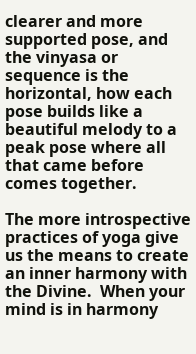clearer and more supported pose, and the vinyasa or sequence is the horizontal, how each pose builds like a beautiful melody to a peak pose where all that came before comes together.

The more introspective practices of yoga give us the means to create an inner harmony with the Divine.  When your mind is in harmony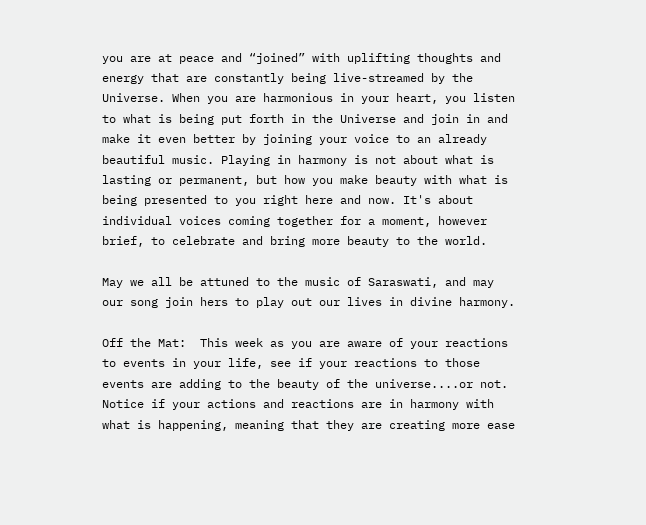you are at peace and “joined” with uplifting thoughts and energy that are constantly being live-streamed by the Universe. When you are harmonious in your heart, you listen to what is being put forth in the Universe and join in and make it even better by joining your voice to an already beautiful music. Playing in harmony is not about what is lasting or permanent, but how you make beauty with what is being presented to you right here and now. It's about individual voices coming together for a moment, however brief, to celebrate and bring more beauty to the world.

May we all be attuned to the music of Saraswati, and may our song join hers to play out our lives in divine harmony.

Off the Mat:  This week as you are aware of your reactions to events in your life, see if your reactions to those events are adding to the beauty of the universe....or not.  Notice if your actions and reactions are in harmony with what is happening, meaning that they are creating more ease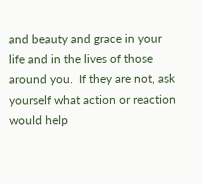and beauty and grace in your life and in the lives of those around you.  If they are not, ask yourself what action or reaction would help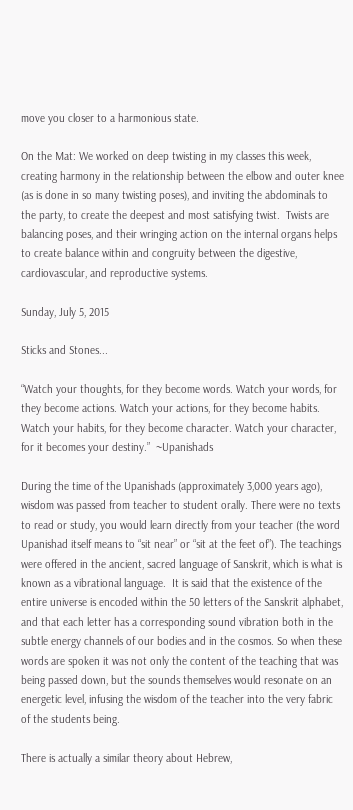move you closer to a harmonious state.

On the Mat: We worked on deep twisting in my classes this week, creating harmony in the relationship between the elbow and outer knee (as is done in so many twisting poses), and inviting the abdominals to the party, to create the deepest and most satisfying twist.  Twists are balancing poses, and their wringing action on the internal organs helps to create balance within and congruity between the digestive, cardiovascular, and reproductive systems.

Sunday, July 5, 2015

Sticks and Stones...

“Watch your thoughts, for they become words. Watch your words, for they become actions. Watch your actions, for they become habits. Watch your habits, for they become character. Watch your character, for it becomes your destiny.”  ~Upanishads

During the time of the Upanishads (approximately 3,000 years ago), wisdom was passed from teacher to student orally. There were no texts to read or study, you would learn directly from your teacher (the word Upanishad itself means to “sit near” or “sit at the feet of”). The teachings were offered in the ancient, sacred language of Sanskrit, which is what is known as a vibrational language.  It is said that the existence of the entire universe is encoded within the 50 letters of the Sanskrit alphabet, and that each letter has a corresponding sound vibration both in the subtle energy channels of our bodies and in the cosmos. So when these words are spoken it was not only the content of the teaching that was being passed down, but the sounds themselves would resonate on an energetic level, infusing the wisdom of the teacher into the very fabric of the students being.

There is actually a similar theory about Hebrew,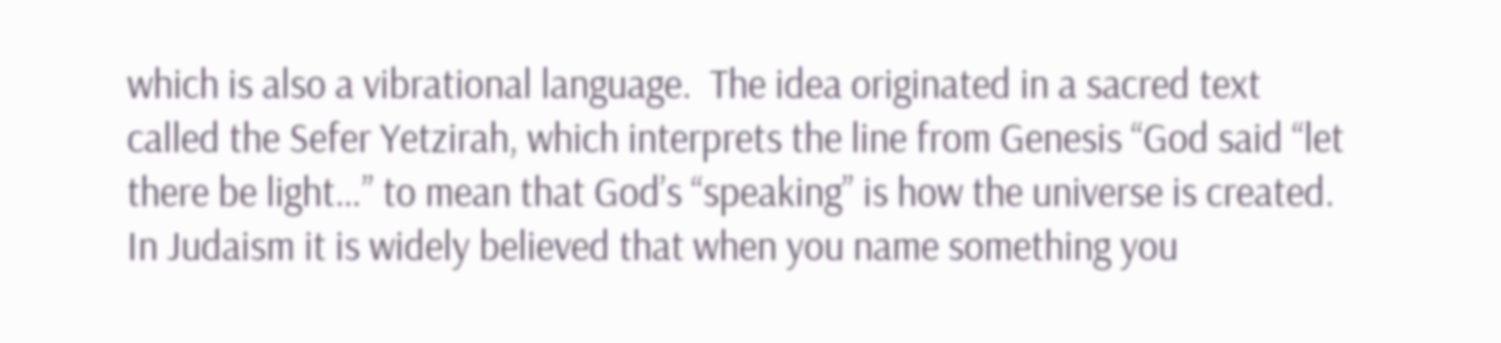which is also a vibrational language.  The idea originated in a sacred text called the Sefer Yetzirah, which interprets the line from Genesis “God said “let there be light…” to mean that God’s “speaking” is how the universe is created. In Judaism it is widely believed that when you name something you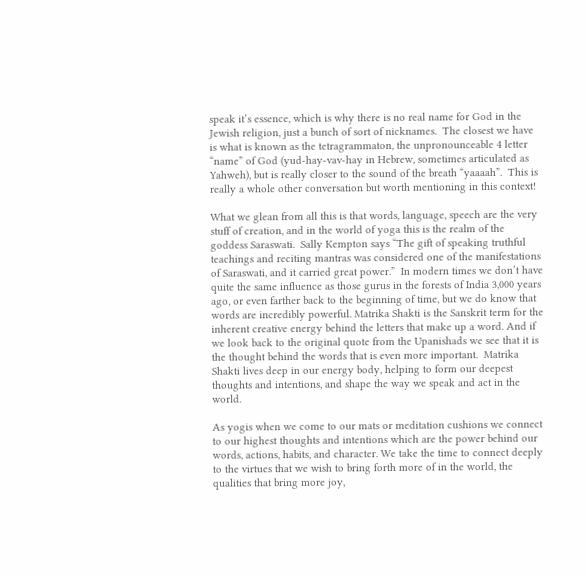speak it’s essence, which is why there is no real name for God in the Jewish religion, just a bunch of sort of nicknames.  The closest we have is what is known as the tetragrammaton, the unpronounceable 4 letter “name” of God (yud-hay-vav-hay in Hebrew, sometimes articulated as Yahweh), but is really closer to the sound of the breath “yaaaah”.  This is really a whole other conversation but worth mentioning in this context!

What we glean from all this is that words, language, speech are the very stuff of creation, and in the world of yoga this is the realm of the goddess Saraswati.  Sally Kempton says “The gift of speaking truthful teachings and reciting mantras was considered one of the manifestations of Saraswati, and it carried great power.”  In modern times we don’t have quite the same influence as those gurus in the forests of India 3,000 years ago, or even farther back to the beginning of time, but we do know that words are incredibly powerful. Matrika Shakti is the Sanskrit term for the inherent creative energy behind the letters that make up a word. And if we look back to the original quote from the Upanishads we see that it is the thought behind the words that is even more important.  Matrika Shakti lives deep in our energy body, helping to form our deepest thoughts and intentions, and shape the way we speak and act in the world.

As yogis when we come to our mats or meditation cushions we connect to our highest thoughts and intentions which are the power behind our words, actions, habits, and character. We take the time to connect deeply to the virtues that we wish to bring forth more of in the world, the qualities that bring more joy,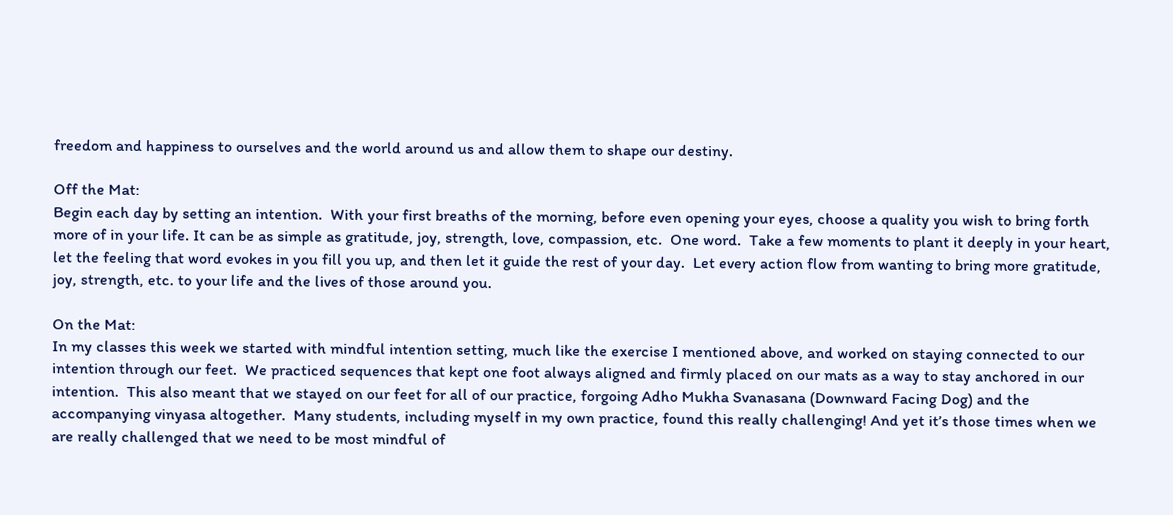freedom and happiness to ourselves and the world around us and allow them to shape our destiny.

Off the Mat:
Begin each day by setting an intention.  With your first breaths of the morning, before even opening your eyes, choose a quality you wish to bring forth more of in your life. It can be as simple as gratitude, joy, strength, love, compassion, etc.  One word.  Take a few moments to plant it deeply in your heart, let the feeling that word evokes in you fill you up, and then let it guide the rest of your day.  Let every action flow from wanting to bring more gratitude, joy, strength, etc. to your life and the lives of those around you.

On the Mat:
In my classes this week we started with mindful intention setting, much like the exercise I mentioned above, and worked on staying connected to our intention through our feet.  We practiced sequences that kept one foot always aligned and firmly placed on our mats as a way to stay anchored in our intention.  This also meant that we stayed on our feet for all of our practice, forgoing Adho Mukha Svanasana (Downward Facing Dog) and the accompanying vinyasa altogether.  Many students, including myself in my own practice, found this really challenging! And yet it’s those times when we are really challenged that we need to be most mindful of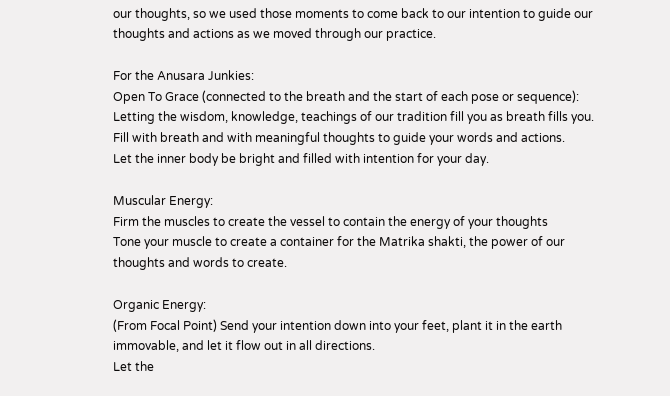our thoughts, so we used those moments to come back to our intention to guide our thoughts and actions as we moved through our practice.

For the Anusara Junkies:
Open To Grace (connected to the breath and the start of each pose or sequence):
Letting the wisdom, knowledge, teachings of our tradition fill you as breath fills you.
Fill with breath and with meaningful thoughts to guide your words and actions.
Let the inner body be bright and filled with intention for your day.

Muscular Energy:
Firm the muscles to create the vessel to contain the energy of your thoughts
Tone your muscle to create a container for the Matrika shakti, the power of our thoughts and words to create.

Organic Energy:
(From Focal Point) Send your intention down into your feet, plant it in the earth immovable, and let it flow out in all directions.
Let the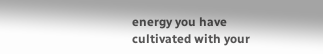energy you have cultivated with your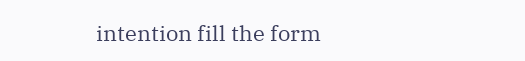intention fill the form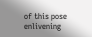of this pose enlivening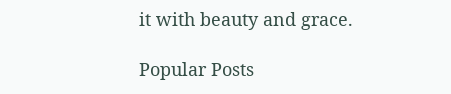it with beauty and grace.

Popular Posts